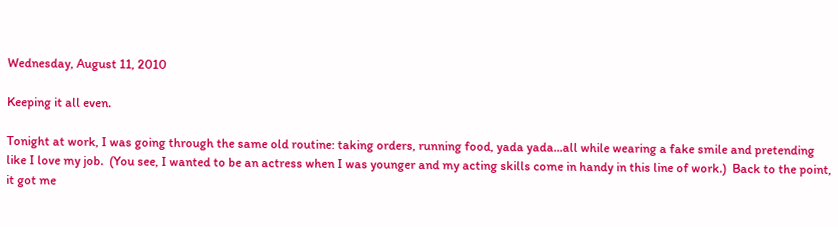Wednesday, August 11, 2010

Keeping it all even.

Tonight at work, I was going through the same old routine: taking orders, running food, yada yada...all while wearing a fake smile and pretending like I love my job.  (You see, I wanted to be an actress when I was younger and my acting skills come in handy in this line of work.)  Back to the point, it got me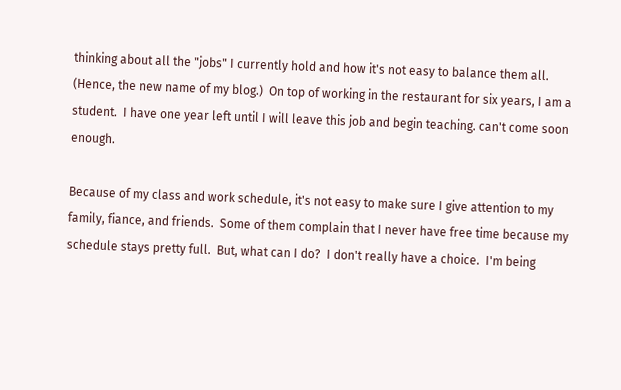thinking about all the "jobs" I currently hold and how it's not easy to balance them all.  (Hence, the new name of my blog.)  On top of working in the restaurant for six years, I am a student.  I have one year left until I will leave this job and begin teaching. can't come soon enough.

Because of my class and work schedule, it's not easy to make sure I give attention to my family, fiance, and friends.  Some of them complain that I never have free time because my schedule stays pretty full.  But, what can I do?  I don't really have a choice.  I'm being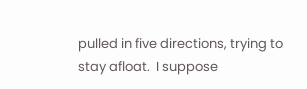pulled in five directions, trying to stay afloat.  I suppose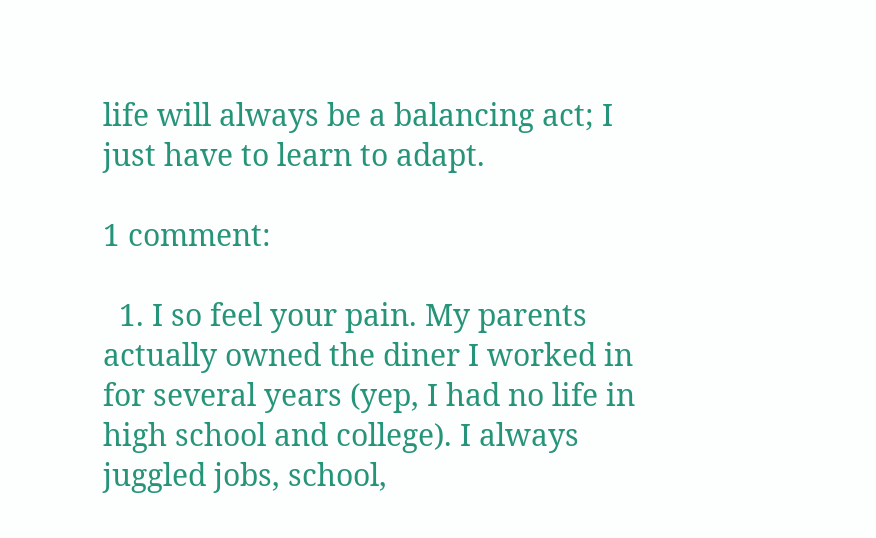life will always be a balancing act; I just have to learn to adapt.

1 comment:

  1. I so feel your pain. My parents actually owned the diner I worked in for several years (yep, I had no life in high school and college). I always juggled jobs, school,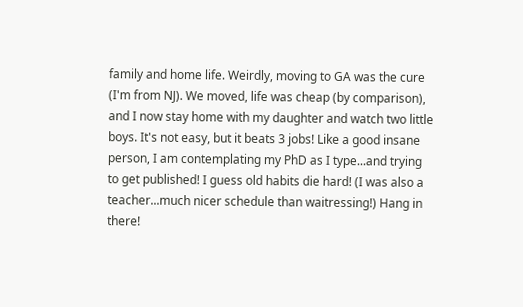family and home life. Weirdly, moving to GA was the cure (I'm from NJ). We moved, life was cheap (by comparison), and I now stay home with my daughter and watch two little boys. It's not easy, but it beats 3 jobs! Like a good insane person, I am contemplating my PhD as I type...and trying to get published! I guess old habits die hard! (I was also a teacher...much nicer schedule than waitressing!) Hang in there!